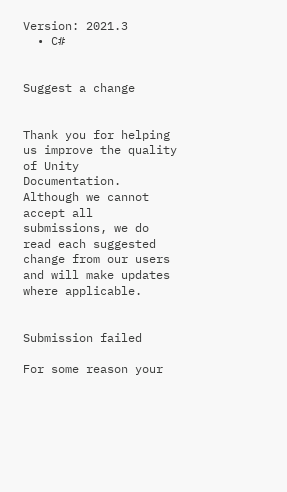Version: 2021.3
  • C#


Suggest a change


Thank you for helping us improve the quality of Unity Documentation. Although we cannot accept all submissions, we do read each suggested change from our users and will make updates where applicable.


Submission failed

For some reason your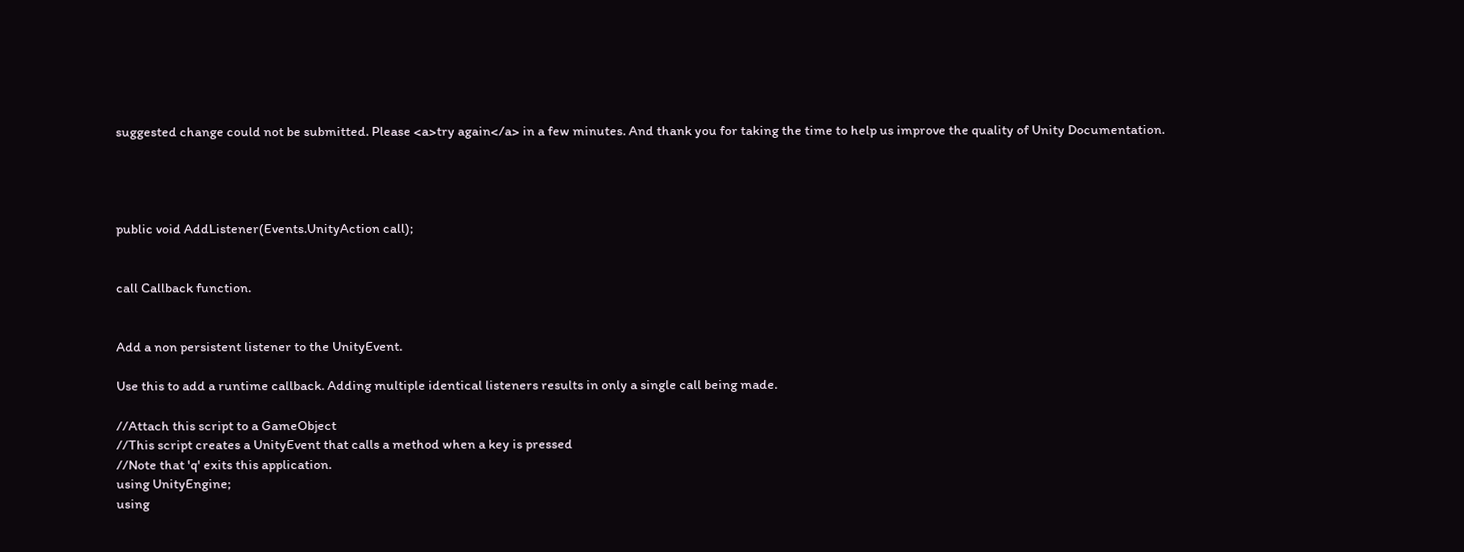suggested change could not be submitted. Please <a>try again</a> in a few minutes. And thank you for taking the time to help us improve the quality of Unity Documentation.




public void AddListener(Events.UnityAction call);


call Callback function.


Add a non persistent listener to the UnityEvent.

Use this to add a runtime callback. Adding multiple identical listeners results in only a single call being made.

//Attach this script to a GameObject
//This script creates a UnityEvent that calls a method when a key is pressed
//Note that 'q' exits this application.
using UnityEngine;
using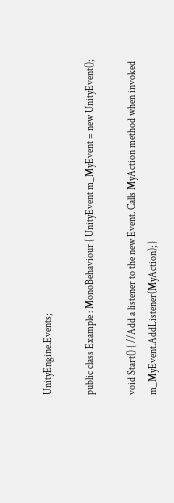UnityEngine.Events;

public class Example : MonoBehaviour { UnityEvent m_MyEvent = new UnityEvent();

void Start() { //Add a listener to the new Event. Calls MyAction method when invoked m_MyEvent.AddListener(MyAction); }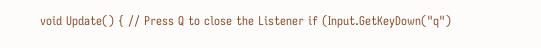void Update() { // Press Q to close the Listener if (Input.GetKeyDown("q")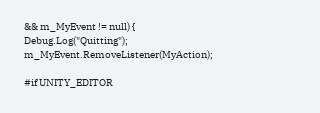&& m_MyEvent != null) { Debug.Log("Quitting"); m_MyEvent.RemoveListener(MyAction);

#if UNITY_EDITOR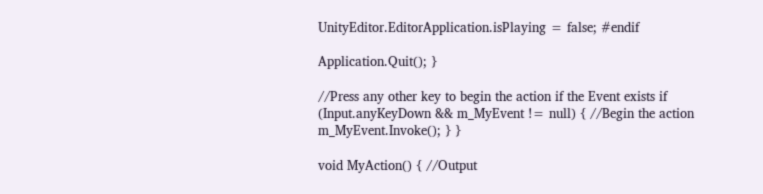UnityEditor.EditorApplication.isPlaying = false; #endif

Application.Quit(); }

//Press any other key to begin the action if the Event exists if (Input.anyKeyDown && m_MyEvent != null) { //Begin the action m_MyEvent.Invoke(); } }

void MyAction() { //Output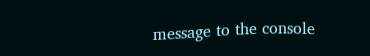message to the console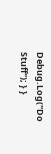Debug.Log("Do Stuff"); } }